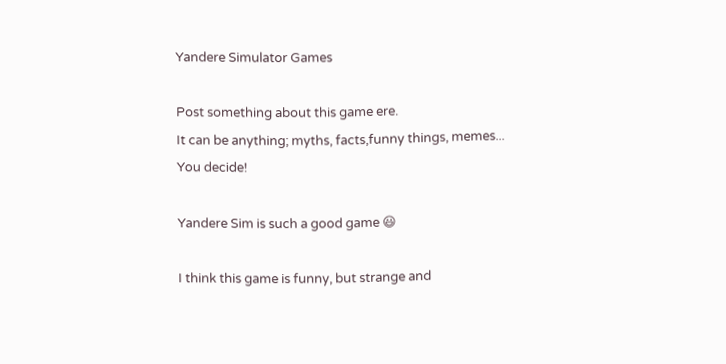Yandere Simulator Games

Post something about this game ere.
It can be anything; myths, facts,funny things, memes...
You decide!

Yandere Sim is such a good game 😃

I think this game is funny, but strange and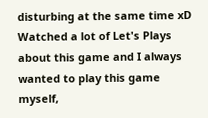disturbing at the same time xD Watched a lot of Let's Plays about this game and I always wanted to play this game myself,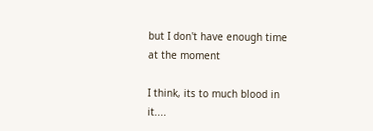but I don't have enough time at the moment

I think, its to much blood in it....